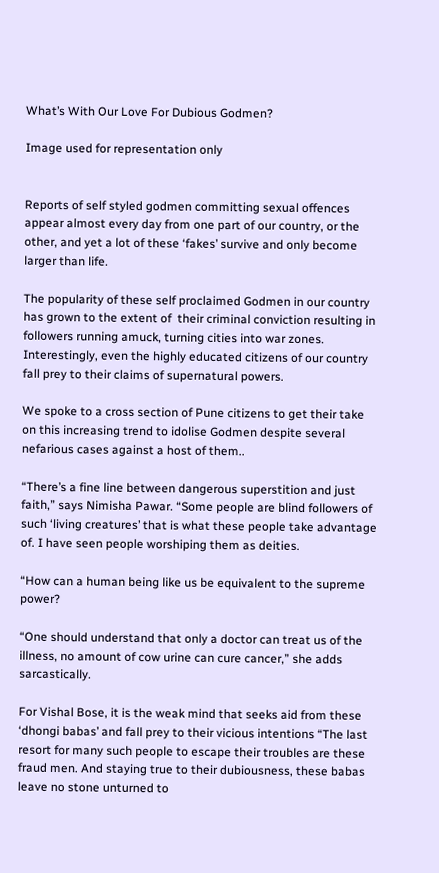What’s With Our Love For Dubious Godmen?

Image used for representation only


Reports of self styled godmen committing sexual offences appear almost every day from one part of our country, or the other, and yet a lot of these ‘fakes’ survive and only become larger than life.

The popularity of these self proclaimed Godmen in our country has grown to the extent of  their criminal conviction resulting in followers running amuck, turning cities into war zones. Interestingly, even the highly educated citizens of our country fall prey to their claims of supernatural powers.

We spoke to a cross section of Pune citizens to get their take on this increasing trend to idolise Godmen despite several nefarious cases against a host of them..

“There’s a fine line between dangerous superstition and just faith,” says Nimisha Pawar. “Some people are blind followers of such ‘living creatures’ that is what these people take advantage of. I have seen people worshiping them as deities.

“How can a human being like us be equivalent to the supreme power?

“One should understand that only a doctor can treat us of the illness, no amount of cow urine can cure cancer,” she adds sarcastically.

For Vishal Bose, it is the weak mind that seeks aid from these ‘dhongi babas’ and fall prey to their vicious intentions “The last resort for many such people to escape their troubles are these fraud men. And staying true to their dubiousness, these babas leave no stone unturned to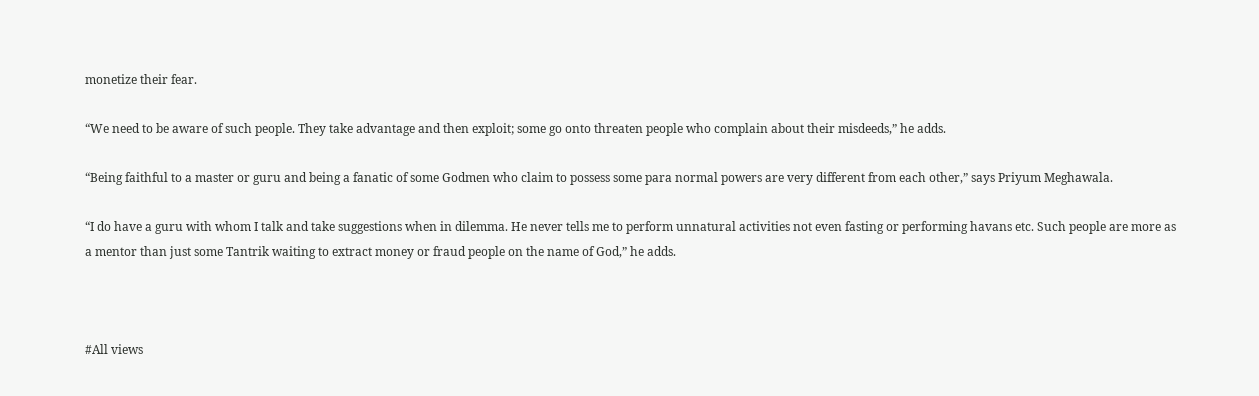monetize their fear.

“We need to be aware of such people. They take advantage and then exploit; some go onto threaten people who complain about their misdeeds,” he adds.

“Being faithful to a master or guru and being a fanatic of some Godmen who claim to possess some para normal powers are very different from each other,” says Priyum Meghawala.

“I do have a guru with whom I talk and take suggestions when in dilemma. He never tells me to perform unnatural activities not even fasting or performing havans etc. Such people are more as a mentor than just some Tantrik waiting to extract money or fraud people on the name of God,” he adds.



#All views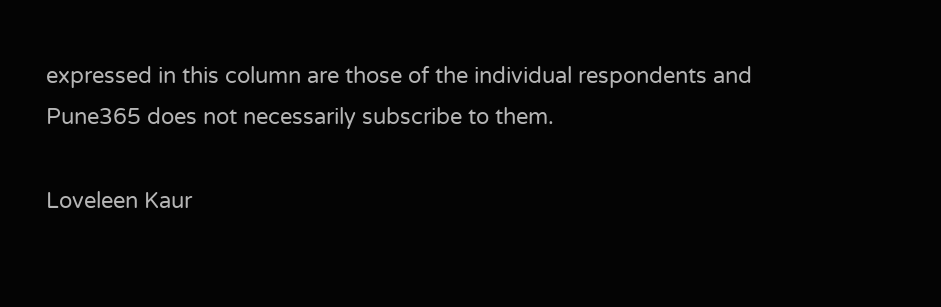expressed in this column are those of the individual respondents and Pune365 does not necessarily subscribe to them.

Loveleen Kaur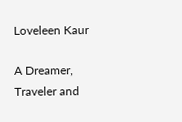Loveleen Kaur

A Dreamer, Traveler and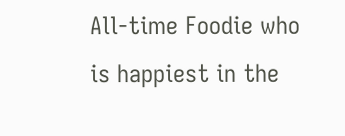All-time Foodie who is happiest in the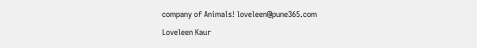company of Animals! loveleen@pune365.com
Loveleen Kaur